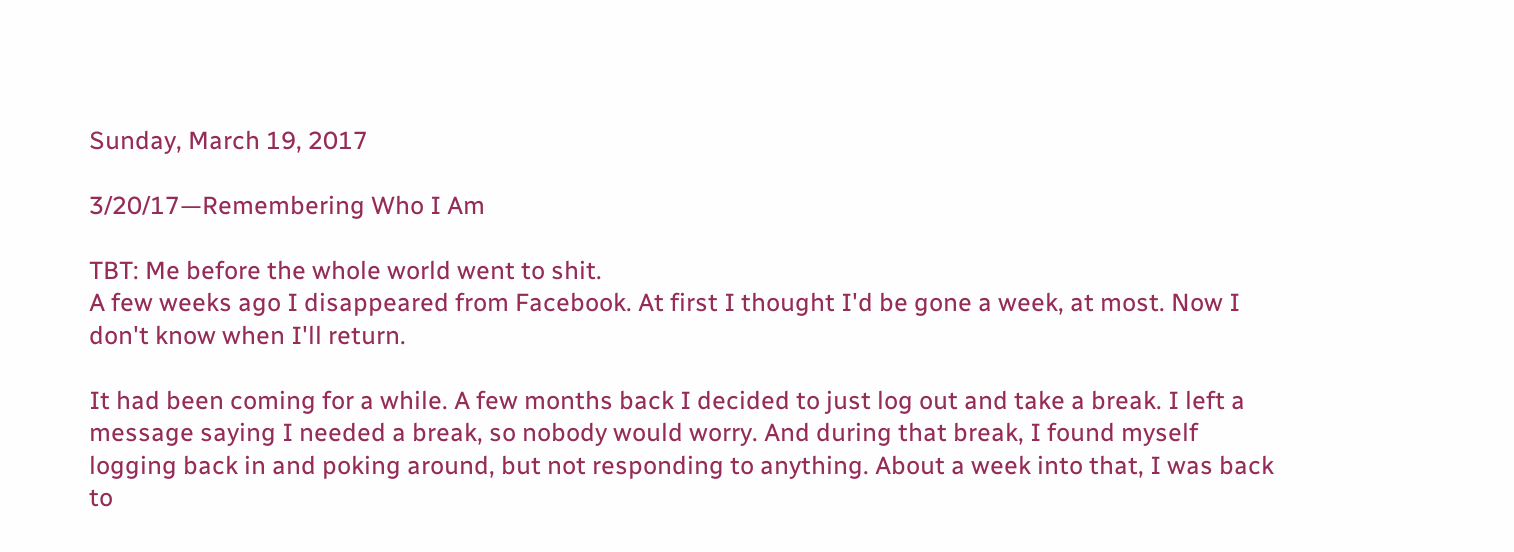Sunday, March 19, 2017

3/20/17—Remembering Who I Am

TBT: Me before the whole world went to shit.
A few weeks ago I disappeared from Facebook. At first I thought I'd be gone a week, at most. Now I don't know when I'll return.

It had been coming for a while. A few months back I decided to just log out and take a break. I left a message saying I needed a break, so nobody would worry. And during that break, I found myself logging back in and poking around, but not responding to anything. About a week into that, I was back to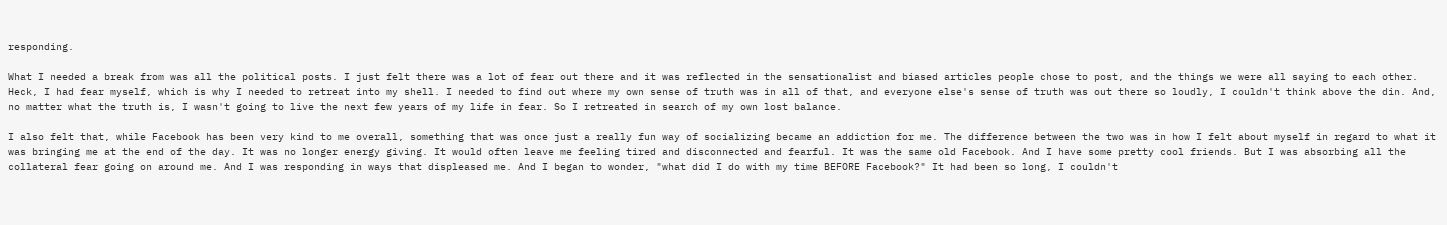responding.

What I needed a break from was all the political posts. I just felt there was a lot of fear out there and it was reflected in the sensationalist and biased articles people chose to post, and the things we were all saying to each other. Heck, I had fear myself, which is why I needed to retreat into my shell. I needed to find out where my own sense of truth was in all of that, and everyone else's sense of truth was out there so loudly, I couldn't think above the din. And, no matter what the truth is, I wasn't going to live the next few years of my life in fear. So I retreated in search of my own lost balance.

I also felt that, while Facebook has been very kind to me overall, something that was once just a really fun way of socializing became an addiction for me. The difference between the two was in how I felt about myself in regard to what it was bringing me at the end of the day. It was no longer energy giving. It would often leave me feeling tired and disconnected and fearful. It was the same old Facebook. And I have some pretty cool friends. But I was absorbing all the collateral fear going on around me. And I was responding in ways that displeased me. And I began to wonder, "what did I do with my time BEFORE Facebook?" It had been so long, I couldn't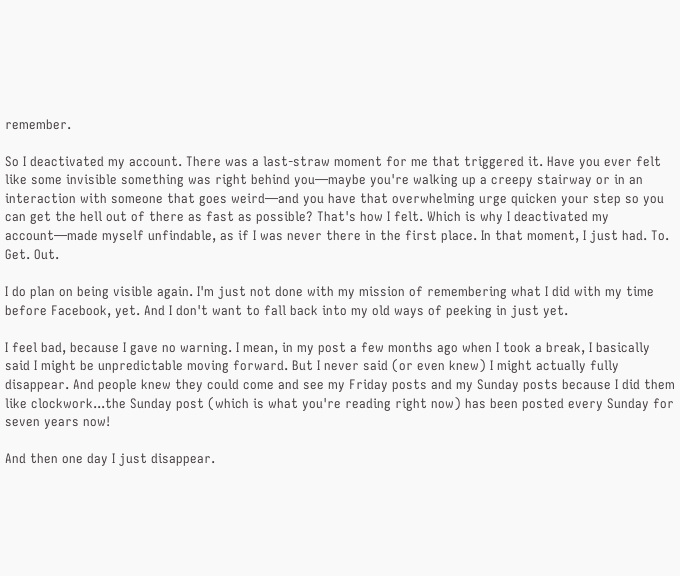remember.

So I deactivated my account. There was a last-straw moment for me that triggered it. Have you ever felt like some invisible something was right behind you—maybe you're walking up a creepy stairway or in an interaction with someone that goes weird—and you have that overwhelming urge quicken your step so you can get the hell out of there as fast as possible? That's how I felt. Which is why I deactivated my account—made myself unfindable, as if I was never there in the first place. In that moment, I just had. To. Get. Out.

I do plan on being visible again. I'm just not done with my mission of remembering what I did with my time before Facebook, yet. And I don't want to fall back into my old ways of peeking in just yet.

I feel bad, because I gave no warning. I mean, in my post a few months ago when I took a break, I basically said I might be unpredictable moving forward. But I never said (or even knew) I might actually fully disappear. And people knew they could come and see my Friday posts and my Sunday posts because I did them like clockwork...the Sunday post (which is what you're reading right now) has been posted every Sunday for seven years now!

And then one day I just disappear.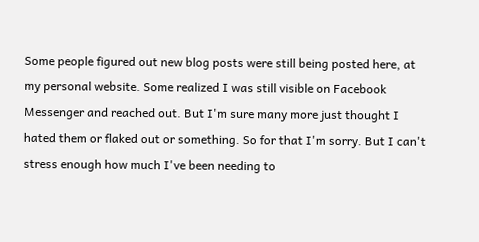Some people figured out new blog posts were still being posted here, at my personal website. Some realized I was still visible on Facebook Messenger and reached out. But I'm sure many more just thought I hated them or flaked out or something. So for that I'm sorry. But I can't stress enough how much I've been needing to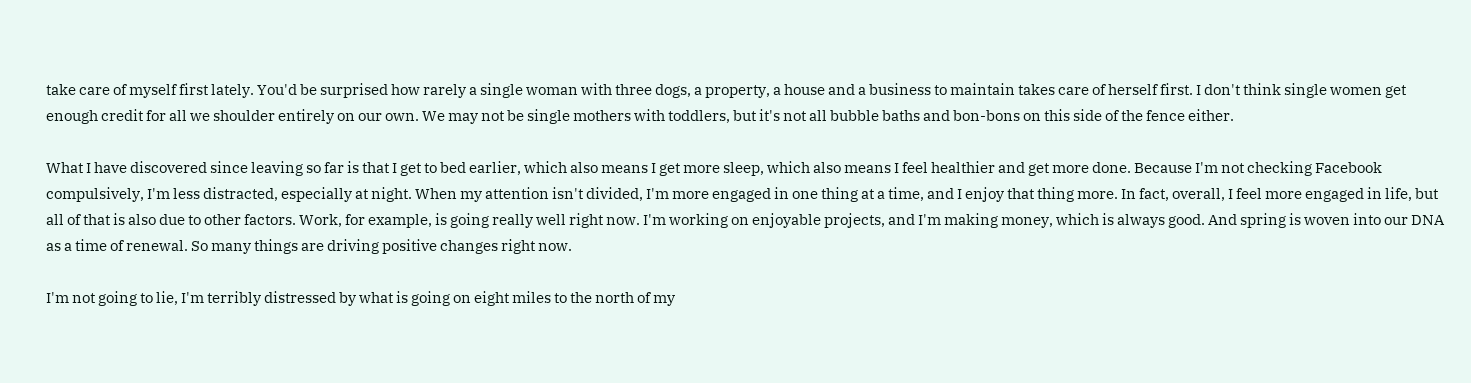take care of myself first lately. You'd be surprised how rarely a single woman with three dogs, a property, a house and a business to maintain takes care of herself first. I don't think single women get enough credit for all we shoulder entirely on our own. We may not be single mothers with toddlers, but it's not all bubble baths and bon-bons on this side of the fence either.

What I have discovered since leaving so far is that I get to bed earlier, which also means I get more sleep, which also means I feel healthier and get more done. Because I'm not checking Facebook compulsively, I'm less distracted, especially at night. When my attention isn't divided, I'm more engaged in one thing at a time, and I enjoy that thing more. In fact, overall, I feel more engaged in life, but all of that is also due to other factors. Work, for example, is going really well right now. I'm working on enjoyable projects, and I'm making money, which is always good. And spring is woven into our DNA as a time of renewal. So many things are driving positive changes right now.

I'm not going to lie, I'm terribly distressed by what is going on eight miles to the north of my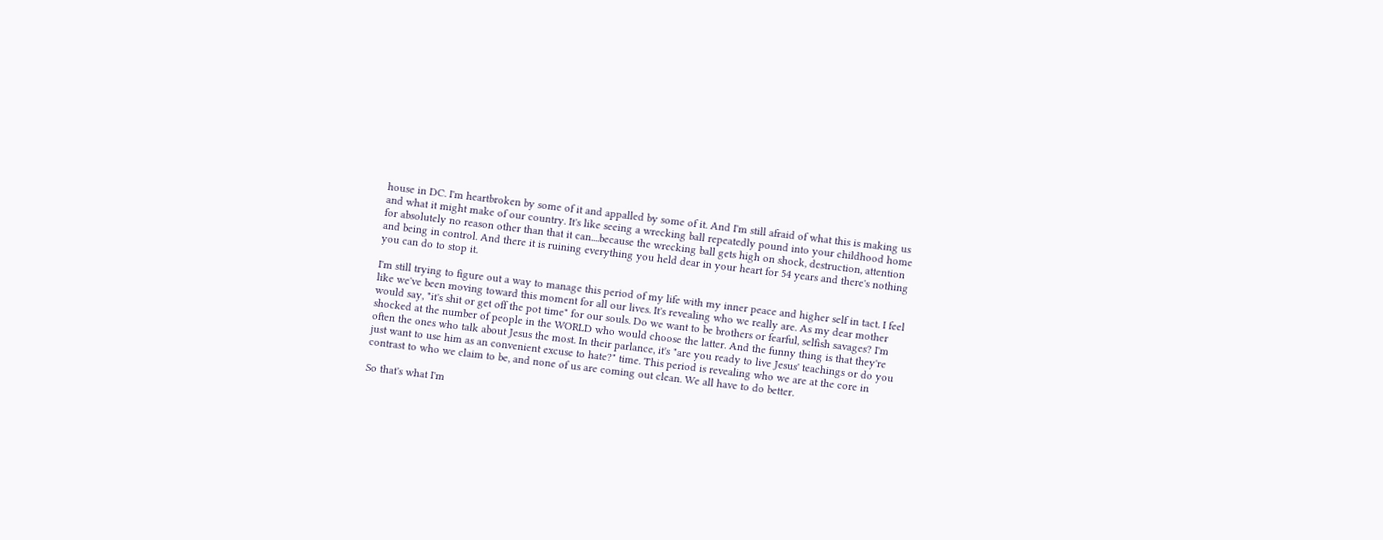house in DC. I'm heartbroken by some of it and appalled by some of it. And I'm still afraid of what this is making us and what it might make of our country. It's like seeing a wrecking ball repeatedly pound into your childhood home for absolutely no reason other than that it can....because the wrecking ball gets high on shock, destruction, attention and being in control. And there it is ruining everything you held dear in your heart for 54 years and there's nothing you can do to stop it.

I'm still trying to figure out a way to manage this period of my life with my inner peace and higher self in tact. I feel like we've been moving toward this moment for all our lives. It's revealing who we really are. As my dear mother would say, "it's shit or get off the pot time" for our souls. Do we want to be brothers or fearful, selfish savages? I'm shocked at the number of people in the WORLD who would choose the latter. And the funny thing is that they're often the ones who talk about Jesus the most. In their parlance, it's "are you ready to live Jesus' teachings or do you just want to use him as an convenient excuse to hate?" time. This period is revealing who we are at the core in contrast to who we claim to be, and none of us are coming out clean. We all have to do better.

So that's what I'm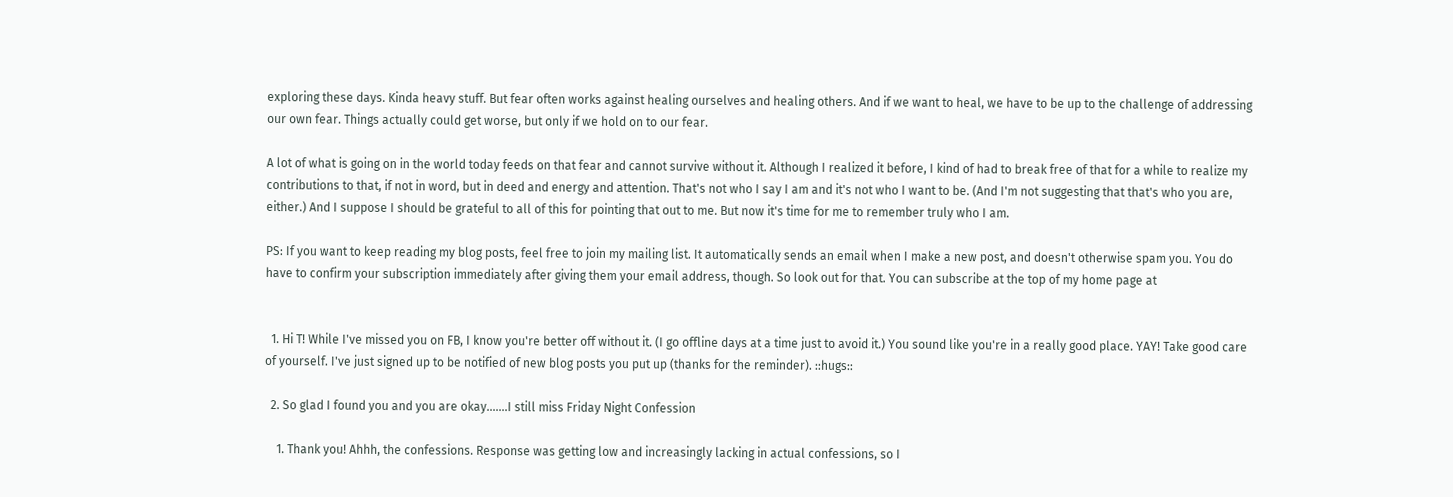exploring these days. Kinda heavy stuff. But fear often works against healing ourselves and healing others. And if we want to heal, we have to be up to the challenge of addressing our own fear. Things actually could get worse, but only if we hold on to our fear.

A lot of what is going on in the world today feeds on that fear and cannot survive without it. Although I realized it before, I kind of had to break free of that for a while to realize my contributions to that, if not in word, but in deed and energy and attention. That's not who I say I am and it's not who I want to be. (And I'm not suggesting that that's who you are, either.) And I suppose I should be grateful to all of this for pointing that out to me. But now it's time for me to remember truly who I am.

PS: If you want to keep reading my blog posts, feel free to join my mailing list. It automatically sends an email when I make a new post, and doesn't otherwise spam you. You do have to confirm your subscription immediately after giving them your email address, though. So look out for that. You can subscribe at the top of my home page at


  1. Hi T! While I've missed you on FB, I know you're better off without it. (I go offline days at a time just to avoid it.) You sound like you're in a really good place. YAY! Take good care of yourself. I've just signed up to be notified of new blog posts you put up (thanks for the reminder). ::hugs::

  2. So glad I found you and you are okay.......I still miss Friday Night Confession

    1. Thank you! Ahhh, the confessions. Response was getting low and increasingly lacking in actual confessions, so I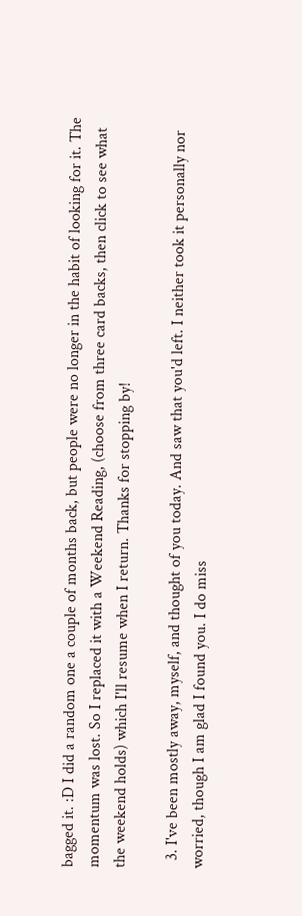bagged it. :D I did a random one a couple of months back, but people were no longer in the habit of looking for it. The momentum was lost. So I replaced it with a Weekend Reading, (choose from three card backs, then click to see what the weekend holds) which I'll resume when I return. Thanks for stopping by!

  3. I've been mostly away, myself, and thought of you today. And saw that you'd left. I neither took it personally nor worried, though I am glad I found you. I do miss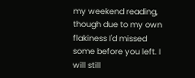my weekend reading, though due to my own flakiness I'd missed some before you left. I will still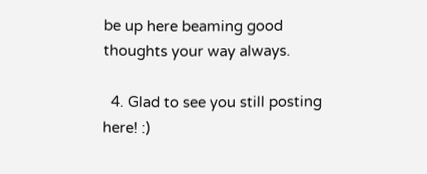be up here beaming good thoughts your way always.

  4. Glad to see you still posting here! :)